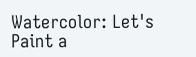Watercolor: Let's Paint a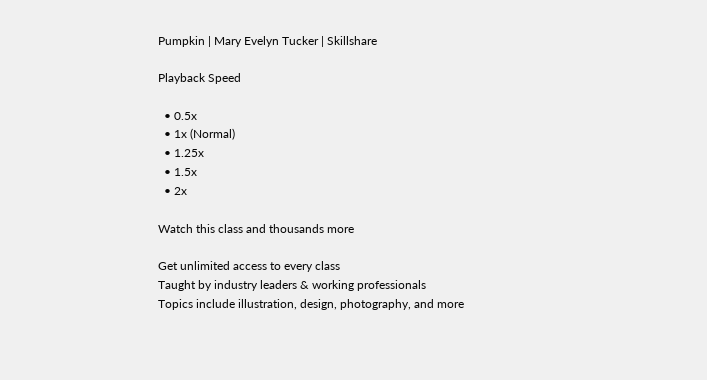Pumpkin | Mary Evelyn Tucker | Skillshare

Playback Speed

  • 0.5x
  • 1x (Normal)
  • 1.25x
  • 1.5x
  • 2x

Watch this class and thousands more

Get unlimited access to every class
Taught by industry leaders & working professionals
Topics include illustration, design, photography, and more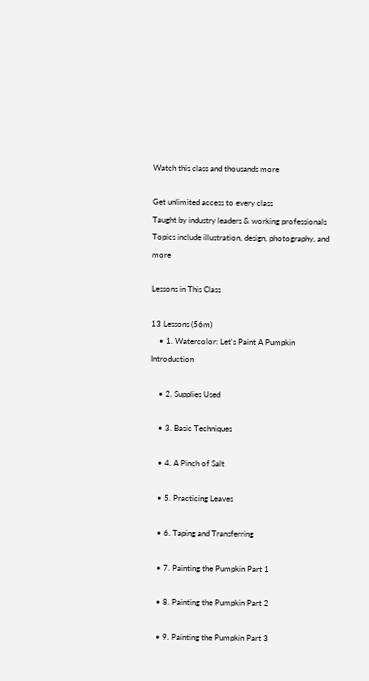Watch this class and thousands more

Get unlimited access to every class
Taught by industry leaders & working professionals
Topics include illustration, design, photography, and more

Lessons in This Class

13 Lessons (56m)
    • 1. Watercolor: Let's Paint A Pumpkin Introduction

    • 2. Supplies Used

    • 3. Basic Techniques

    • 4. A Pinch of Salt

    • 5. Practicing Leaves

    • 6. Taping and Transferring

    • 7. Painting the Pumpkin Part 1

    • 8. Painting the Pumpkin Part 2

    • 9. Painting the Pumpkin Part 3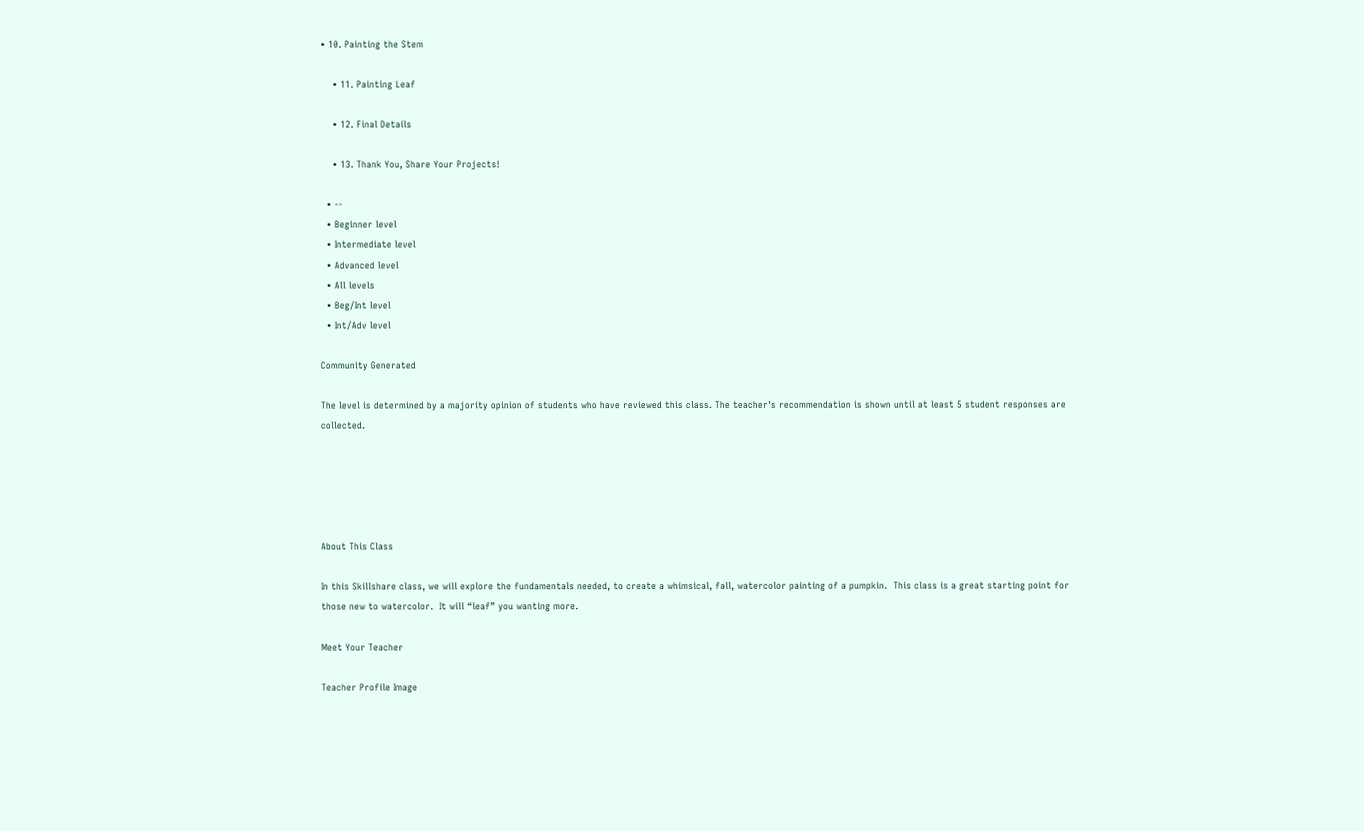• 10. Painting the Stem

    • 11. Painting Leaf

    • 12. Final Details

    • 13. Thank You, Share Your Projects!

  • --
  • Beginner level
  • Intermediate level
  • Advanced level
  • All levels
  • Beg/Int level
  • Int/Adv level

Community Generated

The level is determined by a majority opinion of students who have reviewed this class. The teacher's recommendation is shown until at least 5 student responses are collected.





About This Class

In this Skillshare class, we will explore the fundamentals needed, to create a whimsical, fall, watercolor painting of a pumpkin.  This class is a great starting point for those new to watercolor.  It will “leaf” you wanting more.

Meet Your Teacher

Teacher Profile Image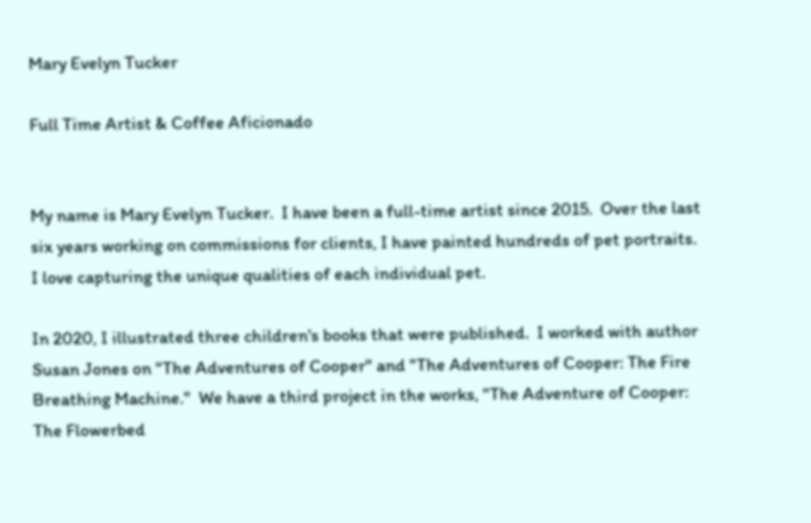Mary Evelyn Tucker

Full Time Artist & Coffee Aficionado


My name is Mary Evelyn Tucker.  I have been a full-time artist since 2015.  Over the last six years working on commissions for clients, I have painted hundreds of pet portraits.  I love capturing the unique qualities of each individual pet.

In 2020, I illustrated three children's books that were published.  I worked with author Susan Jones on "The Adventures of Cooper" and "The Adventures of Cooper: The Fire Breathing Machine."  We have a third project in the works, "The Adventure of Cooper: The Flowerbed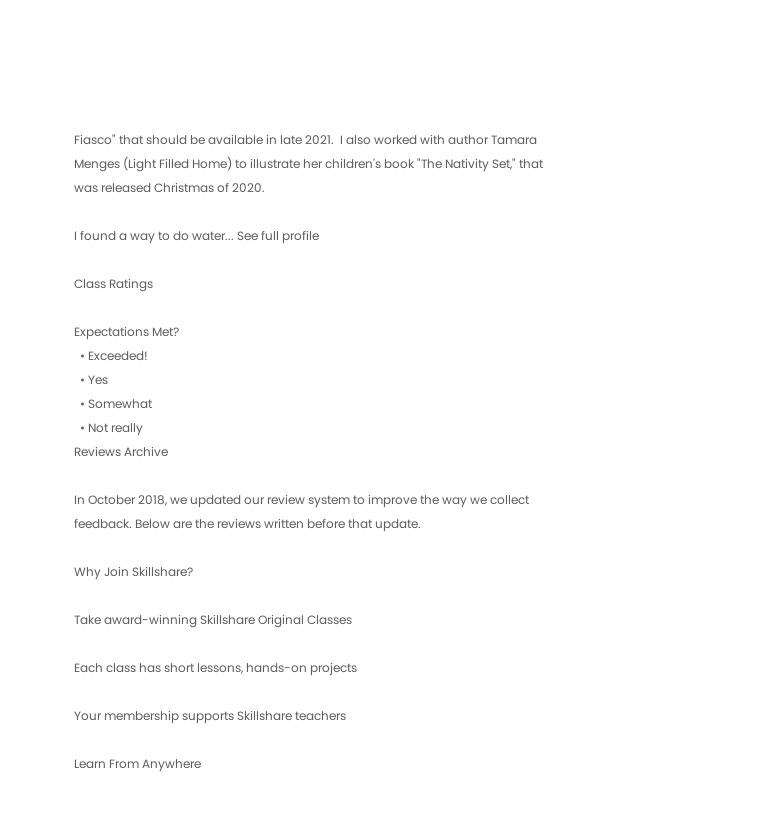Fiasco" that should be available in late 2021.  I also worked with author Tamara Menges (Light Filled Home) to illustrate her children's book "The Nativity Set," that was released Christmas of 2020.

I found a way to do water... See full profile

Class Ratings

Expectations Met?
  • Exceeded!
  • Yes
  • Somewhat
  • Not really
Reviews Archive

In October 2018, we updated our review system to improve the way we collect feedback. Below are the reviews written before that update.

Why Join Skillshare?

Take award-winning Skillshare Original Classes

Each class has short lessons, hands-on projects

Your membership supports Skillshare teachers

Learn From Anywhere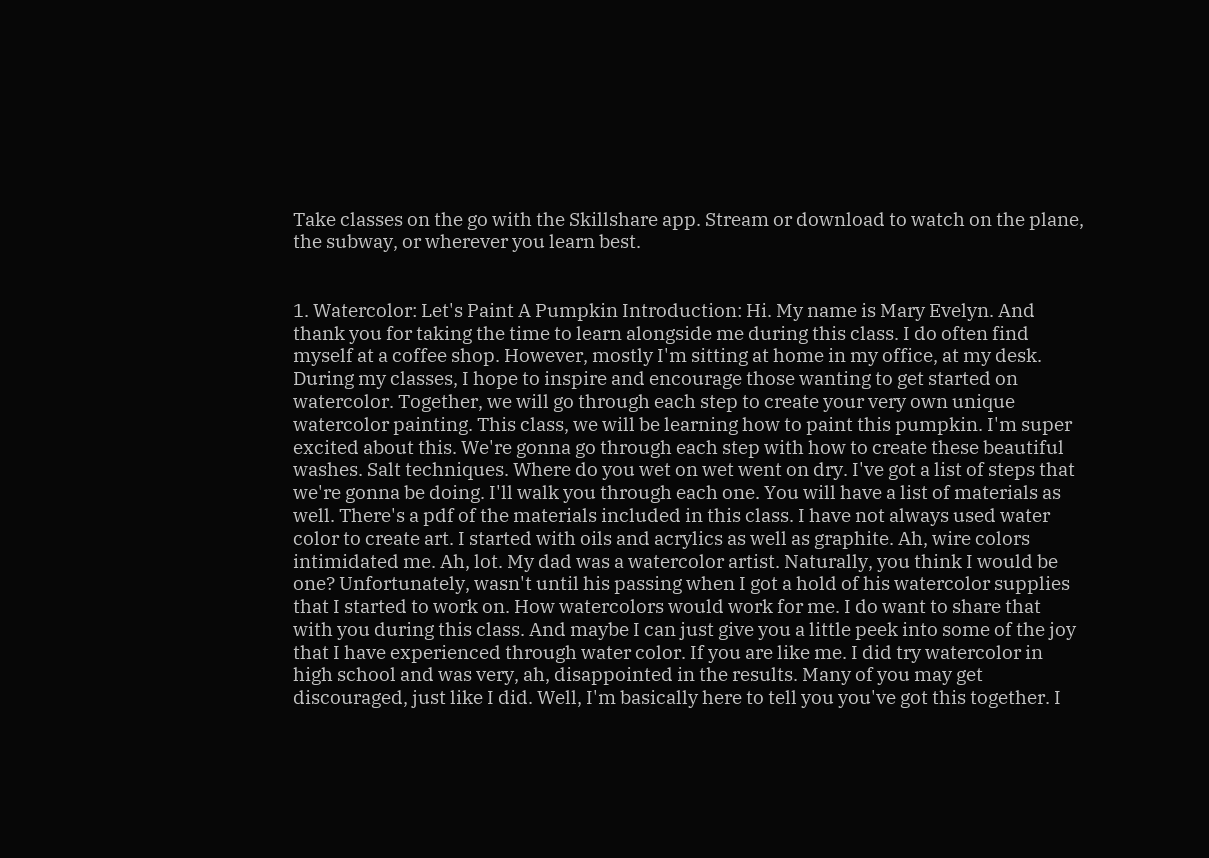Take classes on the go with the Skillshare app. Stream or download to watch on the plane, the subway, or wherever you learn best.


1. Watercolor: Let's Paint A Pumpkin Introduction: Hi. My name is Mary Evelyn. And thank you for taking the time to learn alongside me during this class. I do often find myself at a coffee shop. However, mostly I'm sitting at home in my office, at my desk. During my classes, I hope to inspire and encourage those wanting to get started on watercolor. Together, we will go through each step to create your very own unique watercolor painting. This class, we will be learning how to paint this pumpkin. I'm super excited about this. We're gonna go through each step with how to create these beautiful washes. Salt techniques. Where do you wet on wet went on dry. I've got a list of steps that we're gonna be doing. I'll walk you through each one. You will have a list of materials as well. There's a pdf of the materials included in this class. I have not always used water color to create art. I started with oils and acrylics as well as graphite. Ah, wire colors intimidated me. Ah, lot. My dad was a watercolor artist. Naturally, you think I would be one? Unfortunately, wasn't until his passing when I got a hold of his watercolor supplies that I started to work on. How watercolors would work for me. I do want to share that with you during this class. And maybe I can just give you a little peek into some of the joy that I have experienced through water color. If you are like me. I did try watercolor in high school and was very, ah, disappointed in the results. Many of you may get discouraged, just like I did. Well, I'm basically here to tell you you've got this together. I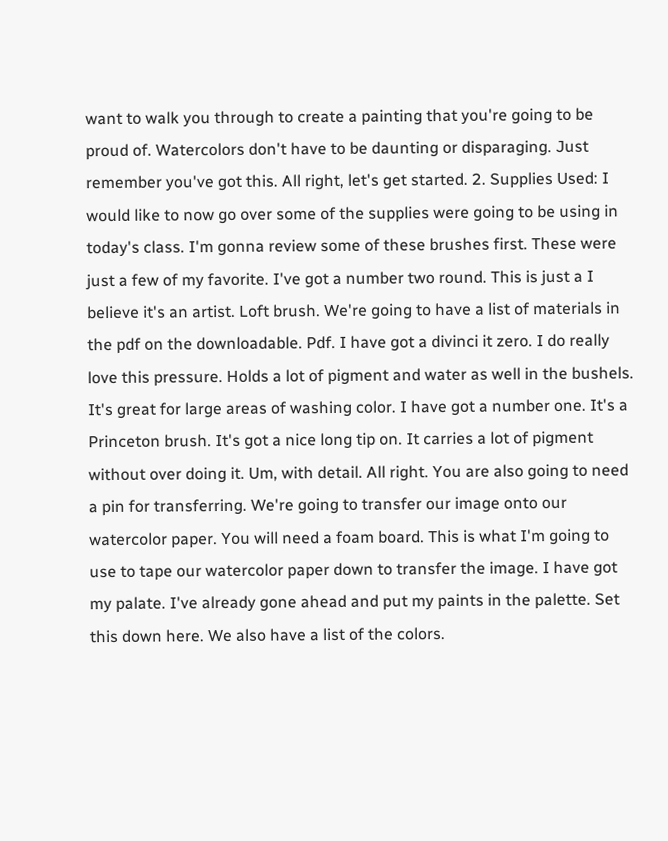want to walk you through to create a painting that you're going to be proud of. Watercolors don't have to be daunting or disparaging. Just remember you've got this. All right, let's get started. 2. Supplies Used: I would like to now go over some of the supplies were going to be using in today's class. I'm gonna review some of these brushes first. These were just a few of my favorite. I've got a number two round. This is just a I believe it's an artist. Loft brush. We're going to have a list of materials in the pdf on the downloadable. Pdf. I have got a divinci it zero. I do really love this pressure. Holds a lot of pigment and water as well in the bushels. It's great for large areas of washing color. I have got a number one. It's a Princeton brush. It's got a nice long tip on. It carries a lot of pigment without over doing it. Um, with detail. All right. You are also going to need a pin for transferring. We're going to transfer our image onto our watercolor paper. You will need a foam board. This is what I'm going to use to tape our watercolor paper down to transfer the image. I have got my palate. I've already gone ahead and put my paints in the palette. Set this down here. We also have a list of the colors.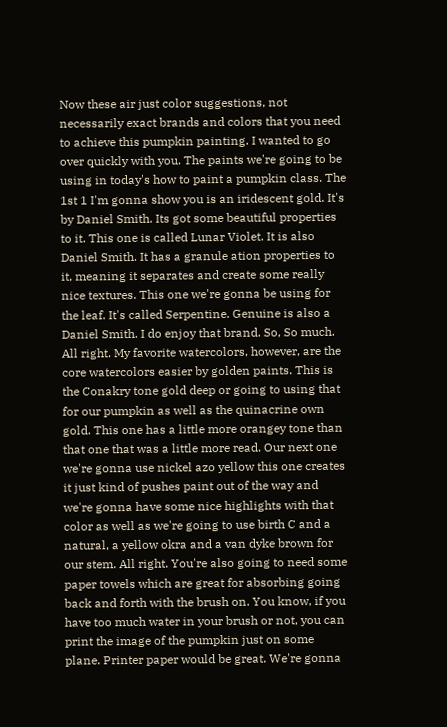Now these air just color suggestions, not necessarily exact brands and colors that you need to achieve this pumpkin painting. I wanted to go over quickly with you. The paints we're going to be using in today's how to paint a pumpkin class. The 1st 1 I'm gonna show you is an iridescent gold. It's by Daniel Smith. Its got some beautiful properties to it. This one is called Lunar Violet. It is also Daniel Smith. It has a granule ation properties to it, meaning it separates and create some really nice textures. This one we're gonna be using for the leaf. It's called Serpentine. Genuine is also a Daniel Smith. I do enjoy that brand. So, So much. All right. My favorite watercolors, however, are the core watercolors easier by golden paints. This is the Conakry tone gold deep or going to using that for our pumpkin as well as the quinacrine own gold. This one has a little more orangey tone than that one that was a little more read. Our next one we're gonna use nickel azo yellow this one creates it just kind of pushes paint out of the way and we're gonna have some nice highlights with that color as well as we're going to use birth C and a natural, a yellow okra and a van dyke brown for our stem. All right. You're also going to need some paper towels which are great for absorbing going back and forth with the brush on. You know, if you have too much water in your brush or not, you can print the image of the pumpkin just on some plane. Printer paper would be great. We're gonna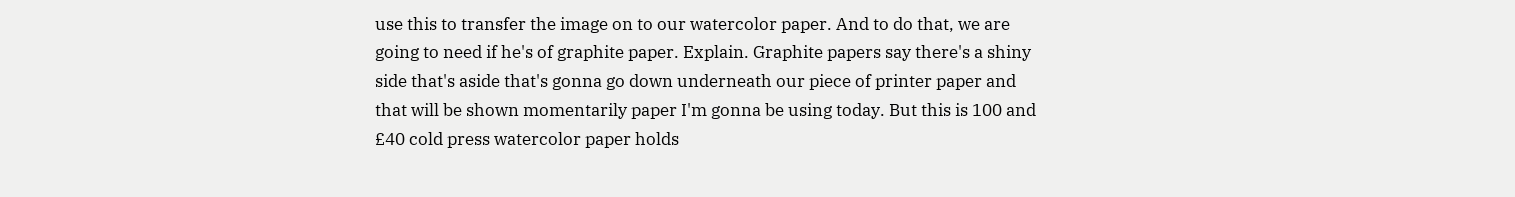use this to transfer the image on to our watercolor paper. And to do that, we are going to need if he's of graphite paper. Explain. Graphite papers say there's a shiny side that's aside that's gonna go down underneath our piece of printer paper and that will be shown momentarily paper I'm gonna be using today. But this is 100 and £40 cold press watercolor paper holds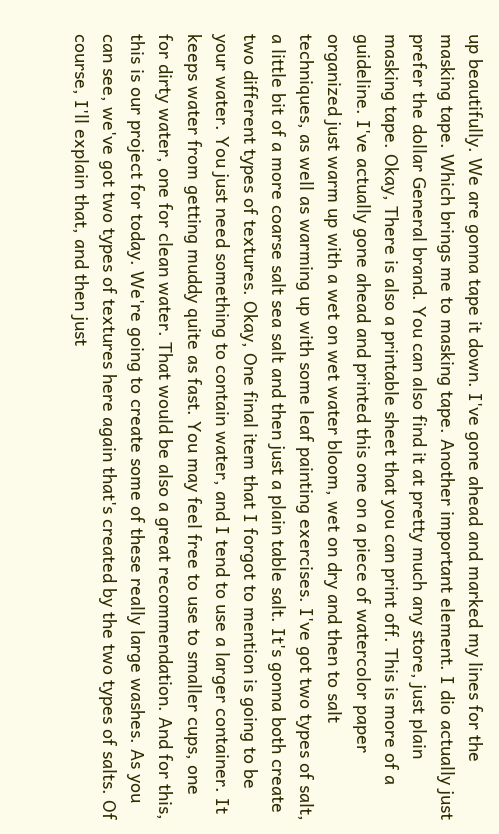up beautifully. We are gonna tape it down. I've gone ahead and marked my lines for the masking tape. Which brings me to masking tape. Another important element. I dio actually just prefer the dollar General brand. You can also find it at pretty much any store, just plain masking tape. Okay, There is also a printable sheet that you can print off. This is more of a guideline. I've actually gone ahead and printed this one on a piece of watercolor paper organized just warm up with a wet on wet water bloom, wet on dry and then to salt techniques, as well as warming up with some leaf painting exercises. I've got two types of salt, a little bit of a more coarse salt sea salt and then just a plain table salt. It's gonna both create two different types of textures. Okay, One final item that I forgot to mention is going to be your water. You just need something to contain water, and I tend to use a larger container. It keeps water from getting muddy quite as fast. You may feel free to use to smaller cups, one for dirty water, one for clean water. That would be also a great recommendation. And for this, this is our project for today. We're going to create some of these really large washes. As you can see, we've got two types of textures here again that's created by the two types of salts. Of course, I'll explain that, and then just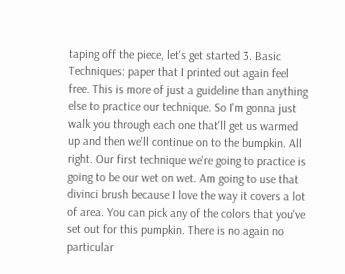taping off the piece, let's get started 3. Basic Techniques: paper that I printed out again feel free. This is more of just a guideline than anything else to practice our technique. So I'm gonna just walk you through each one that'll get us warmed up and then we'll continue on to the bumpkin. All right. Our first technique we're going to practice is going to be our wet on wet. Am going to use that divinci brush because I love the way it covers a lot of area. You can pick any of the colors that you've set out for this pumpkin. There is no again no particular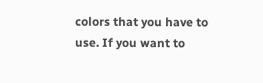colors that you have to use. If you want to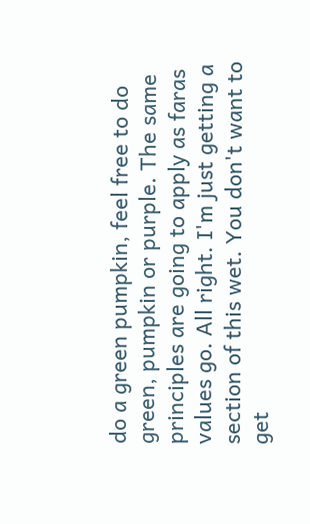do a green pumpkin, feel free to do green, pumpkin or purple. The same principles are going to apply as faras values go. All right. I'm just getting a section of this wet. You don't want to get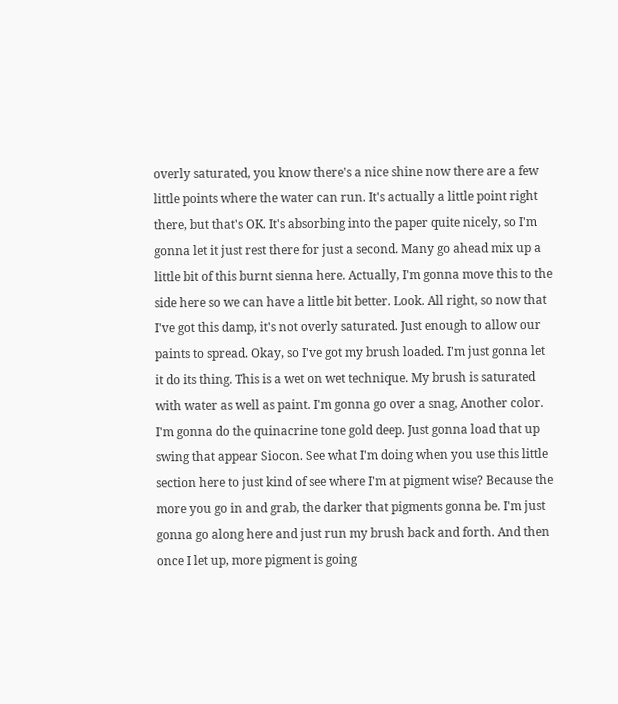overly saturated, you know there's a nice shine now there are a few little points where the water can run. It's actually a little point right there, but that's OK. It's absorbing into the paper quite nicely, so I'm gonna let it just rest there for just a second. Many go ahead mix up a little bit of this burnt sienna here. Actually, I'm gonna move this to the side here so we can have a little bit better. Look. All right, so now that I've got this damp, it's not overly saturated. Just enough to allow our paints to spread. Okay, so I've got my brush loaded. I'm just gonna let it do its thing. This is a wet on wet technique. My brush is saturated with water as well as paint. I'm gonna go over a snag, Another color. I'm gonna do the quinacrine tone gold deep. Just gonna load that up swing that appear Siocon. See what I'm doing when you use this little section here to just kind of see where I'm at pigment wise? Because the more you go in and grab, the darker that pigments gonna be. I'm just gonna go along here and just run my brush back and forth. And then once I let up, more pigment is going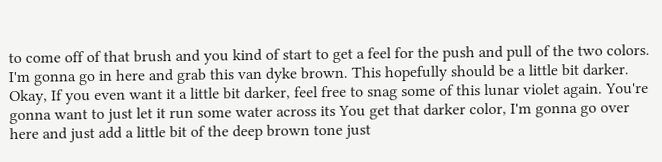to come off of that brush and you kind of start to get a feel for the push and pull of the two colors. I'm gonna go in here and grab this van dyke brown. This hopefully should be a little bit darker. Okay, If you even want it a little bit darker, feel free to snag some of this lunar violet again. You're gonna want to just let it run some water across its You get that darker color, I'm gonna go over here and just add a little bit of the deep brown tone just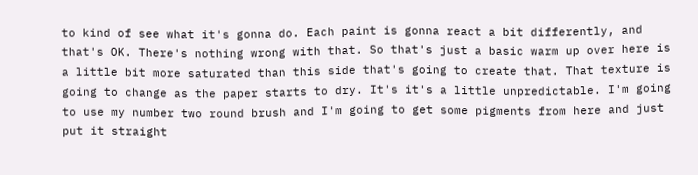to kind of see what it's gonna do. Each paint is gonna react a bit differently, and that's OK. There's nothing wrong with that. So that's just a basic warm up over here is a little bit more saturated than this side that's going to create that. That texture is going to change as the paper starts to dry. It's it's a little unpredictable. I'm going to use my number two round brush and I'm going to get some pigments from here and just put it straight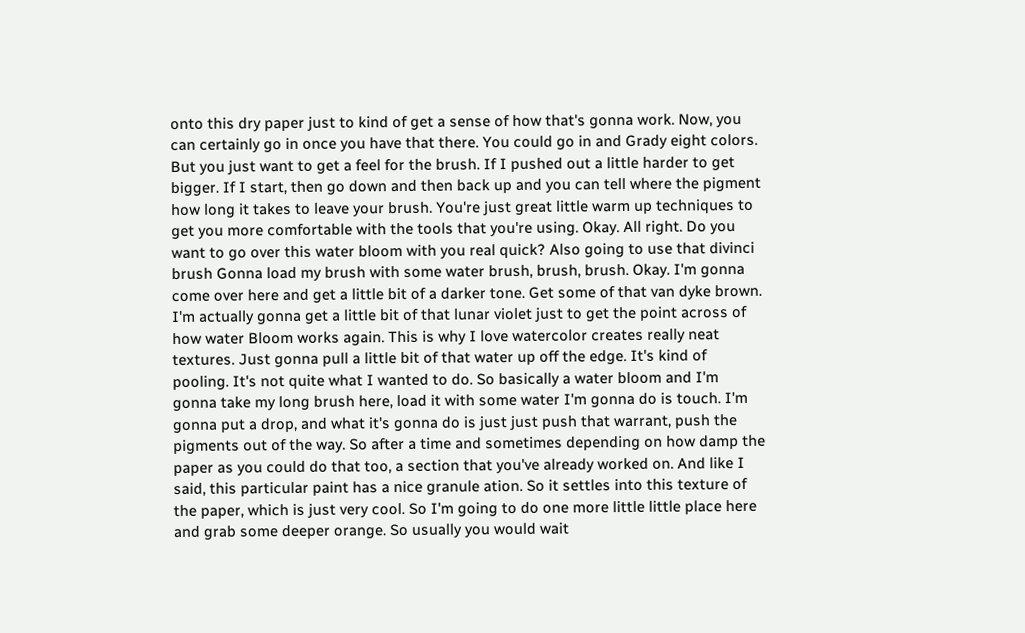onto this dry paper just to kind of get a sense of how that's gonna work. Now, you can certainly go in once you have that there. You could go in and Grady eight colors. But you just want to get a feel for the brush. If I pushed out a little harder to get bigger. If I start, then go down and then back up and you can tell where the pigment how long it takes to leave your brush. You're just great little warm up techniques to get you more comfortable with the tools that you're using. Okay. All right. Do you want to go over this water bloom with you real quick? Also going to use that divinci brush Gonna load my brush with some water brush, brush, brush. Okay. I'm gonna come over here and get a little bit of a darker tone. Get some of that van dyke brown. I'm actually gonna get a little bit of that lunar violet just to get the point across of how water Bloom works again. This is why I love watercolor creates really neat textures. Just gonna pull a little bit of that water up off the edge. It's kind of pooling. It's not quite what I wanted to do. So basically a water bloom and I'm gonna take my long brush here, load it with some water I'm gonna do is touch. I'm gonna put a drop, and what it's gonna do is just just push that warrant, push the pigments out of the way. So after a time and sometimes depending on how damp the paper as you could do that too, a section that you've already worked on. And like I said, this particular paint has a nice granule ation. So it settles into this texture of the paper, which is just very cool. So I'm going to do one more little little place here and grab some deeper orange. So usually you would wait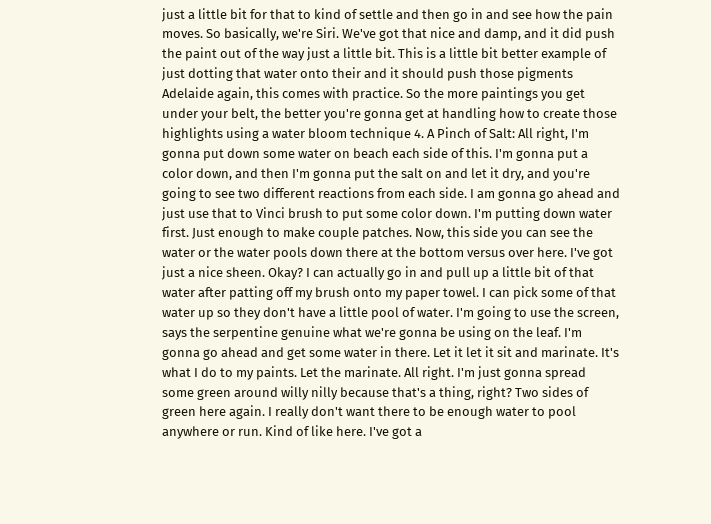just a little bit for that to kind of settle and then go in and see how the pain moves. So basically, we're Siri. We've got that nice and damp, and it did push the paint out of the way just a little bit. This is a little bit better example of just dotting that water onto their and it should push those pigments Adelaide again, this comes with practice. So the more paintings you get under your belt, the better you're gonna get at handling how to create those highlights using a water bloom technique 4. A Pinch of Salt: All right, I'm gonna put down some water on beach each side of this. I'm gonna put a color down, and then I'm gonna put the salt on and let it dry, and you're going to see two different reactions from each side. I am gonna go ahead and just use that to Vinci brush to put some color down. I'm putting down water first. Just enough to make couple patches. Now, this side you can see the water or the water pools down there at the bottom versus over here. I've got just a nice sheen. Okay? I can actually go in and pull up a little bit of that water after patting off my brush onto my paper towel. I can pick some of that water up so they don't have a little pool of water. I'm going to use the screen, says the serpentine genuine what we're gonna be using on the leaf. I'm gonna go ahead and get some water in there. Let it let it sit and marinate. It's what I do to my paints. Let the marinate. All right. I'm just gonna spread some green around willy nilly because that's a thing, right? Two sides of green here again. I really don't want there to be enough water to pool anywhere or run. Kind of like here. I've got a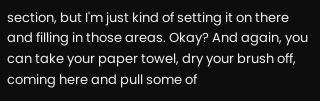section, but I'm just kind of setting it on there and filling in those areas. Okay? And again, you can take your paper towel, dry your brush off, coming here and pull some of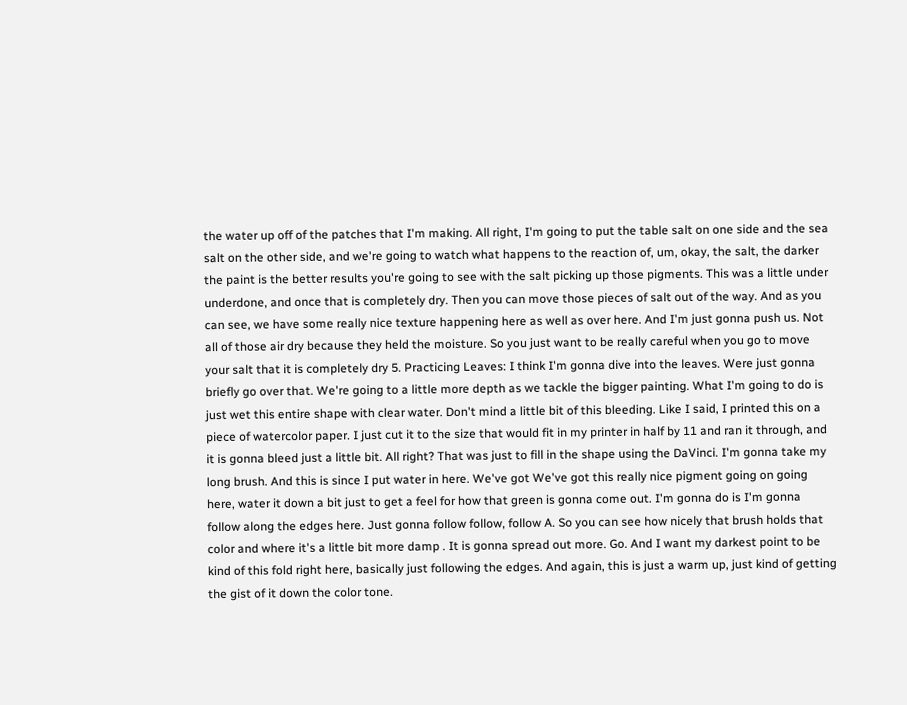the water up off of the patches that I'm making. All right, I'm going to put the table salt on one side and the sea salt on the other side, and we're going to watch what happens to the reaction of, um, okay, the salt, the darker the paint is the better results you're going to see with the salt picking up those pigments. This was a little under underdone, and once that is completely dry. Then you can move those pieces of salt out of the way. And as you can see, we have some really nice texture happening here as well as over here. And I'm just gonna push us. Not all of those air dry because they held the moisture. So you just want to be really careful when you go to move your salt that it is completely dry 5. Practicing Leaves: I think I'm gonna dive into the leaves. Were just gonna briefly go over that. We're going to a little more depth as we tackle the bigger painting. What I'm going to do is just wet this entire shape with clear water. Don't mind a little bit of this bleeding. Like I said, I printed this on a piece of watercolor paper. I just cut it to the size that would fit in my printer in half by 11 and ran it through, and it is gonna bleed just a little bit. All right? That was just to fill in the shape using the DaVinci. I'm gonna take my long brush. And this is since I put water in here. We've got We've got this really nice pigment going on going here, water it down a bit just to get a feel for how that green is gonna come out. I'm gonna do is I'm gonna follow along the edges here. Just gonna follow follow, follow A. So you can see how nicely that brush holds that color and where it's a little bit more damp . It is gonna spread out more. Go. And I want my darkest point to be kind of this fold right here, basically just following the edges. And again, this is just a warm up, just kind of getting the gist of it down the color tone.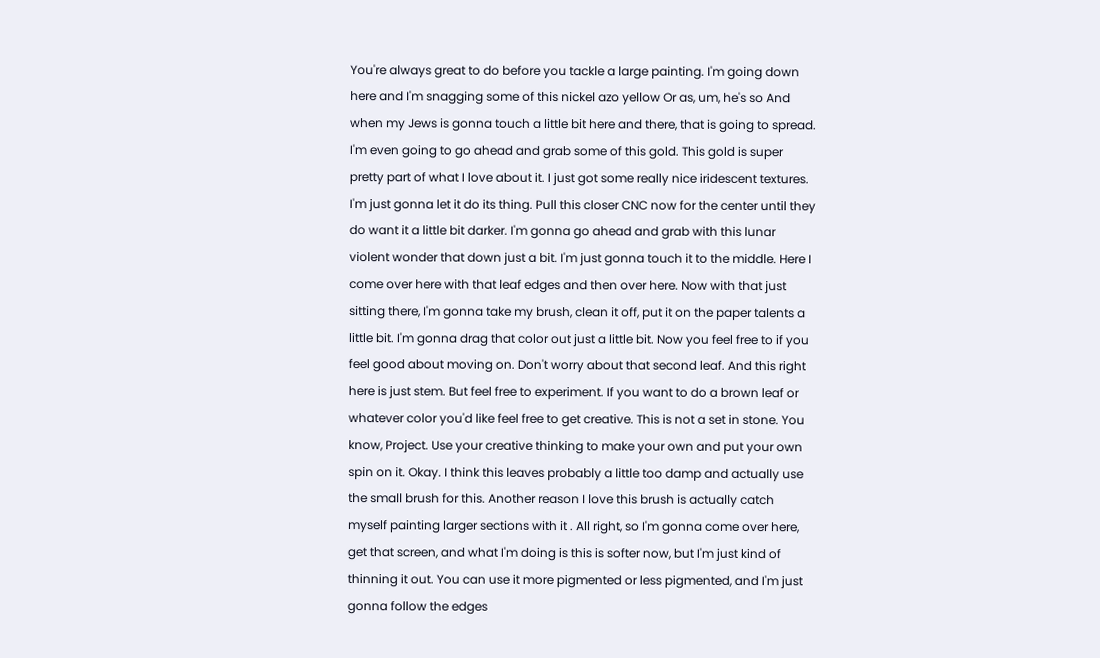You're always great to do before you tackle a large painting. I'm going down here and I'm snagging some of this nickel azo yellow Or as, um, he's so And when my Jews is gonna touch a little bit here and there, that is going to spread. I'm even going to go ahead and grab some of this gold. This gold is super pretty part of what I love about it. I just got some really nice iridescent textures. I'm just gonna let it do its thing. Pull this closer CNC now for the center until they do want it a little bit darker. I'm gonna go ahead and grab with this lunar violent wonder that down just a bit. I'm just gonna touch it to the middle. Here I come over here with that leaf edges and then over here. Now with that just sitting there, I'm gonna take my brush, clean it off, put it on the paper talents a little bit. I'm gonna drag that color out just a little bit. Now you feel free to if you feel good about moving on. Don't worry about that second leaf. And this right here is just stem. But feel free to experiment. If you want to do a brown leaf or whatever color you'd like feel free to get creative. This is not a set in stone. You know, Project. Use your creative thinking to make your own and put your own spin on it. Okay. I think this leaves probably a little too damp and actually use the small brush for this. Another reason I love this brush is actually catch myself painting larger sections with it . All right, so I'm gonna come over here, get that screen, and what I'm doing is this is softer now, but I'm just kind of thinning it out. You can use it more pigmented or less pigmented, and I'm just gonna follow the edges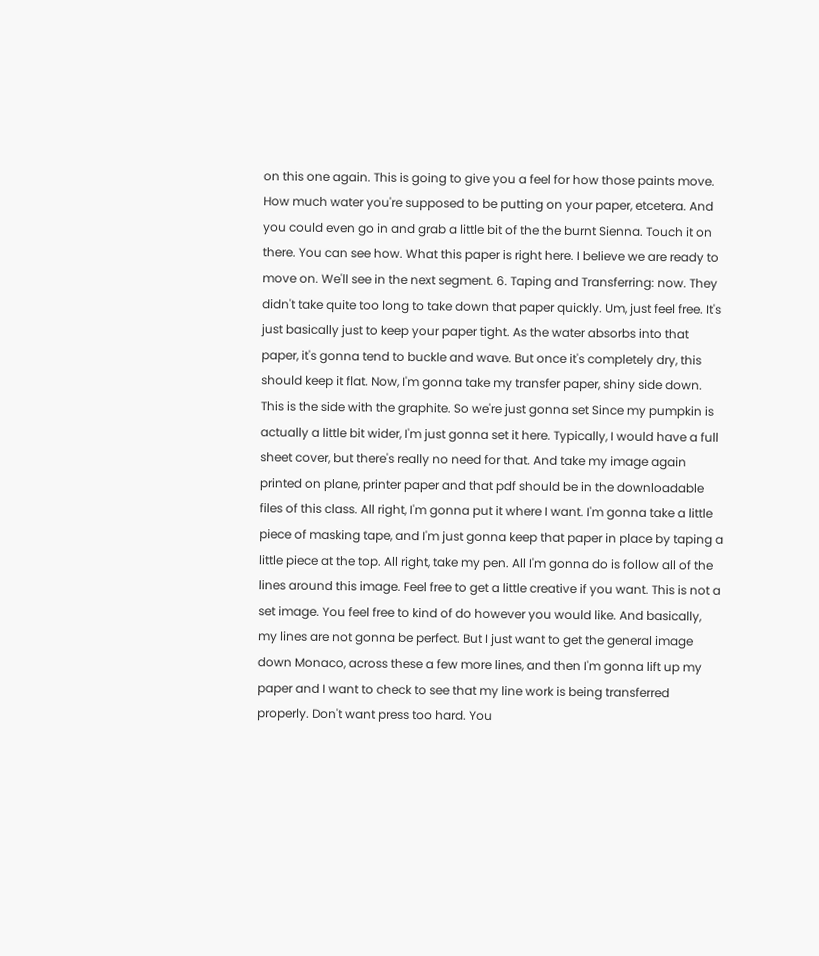on this one again. This is going to give you a feel for how those paints move. How much water you're supposed to be putting on your paper, etcetera. And you could even go in and grab a little bit of the the burnt Sienna. Touch it on there. You can see how. What this paper is right here. I believe we are ready to move on. We'll see in the next segment. 6. Taping and Transferring: now. They didn't take quite too long to take down that paper quickly. Um, just feel free. It's just basically just to keep your paper tight. As the water absorbs into that paper, it's gonna tend to buckle and wave. But once it's completely dry, this should keep it flat. Now, I'm gonna take my transfer paper, shiny side down. This is the side with the graphite. So we're just gonna set Since my pumpkin is actually a little bit wider, I'm just gonna set it here. Typically, I would have a full sheet cover, but there's really no need for that. And take my image again printed on plane, printer paper and that pdf should be in the downloadable files of this class. All right, I'm gonna put it where I want. I'm gonna take a little piece of masking tape, and I'm just gonna keep that paper in place by taping a little piece at the top. All right, take my pen. All I'm gonna do is follow all of the lines around this image. Feel free to get a little creative if you want. This is not a set image. You feel free to kind of do however you would like. And basically, my lines are not gonna be perfect. But I just want to get the general image down Monaco, across these a few more lines, and then I'm gonna lift up my paper and I want to check to see that my line work is being transferred properly. Don't want press too hard. You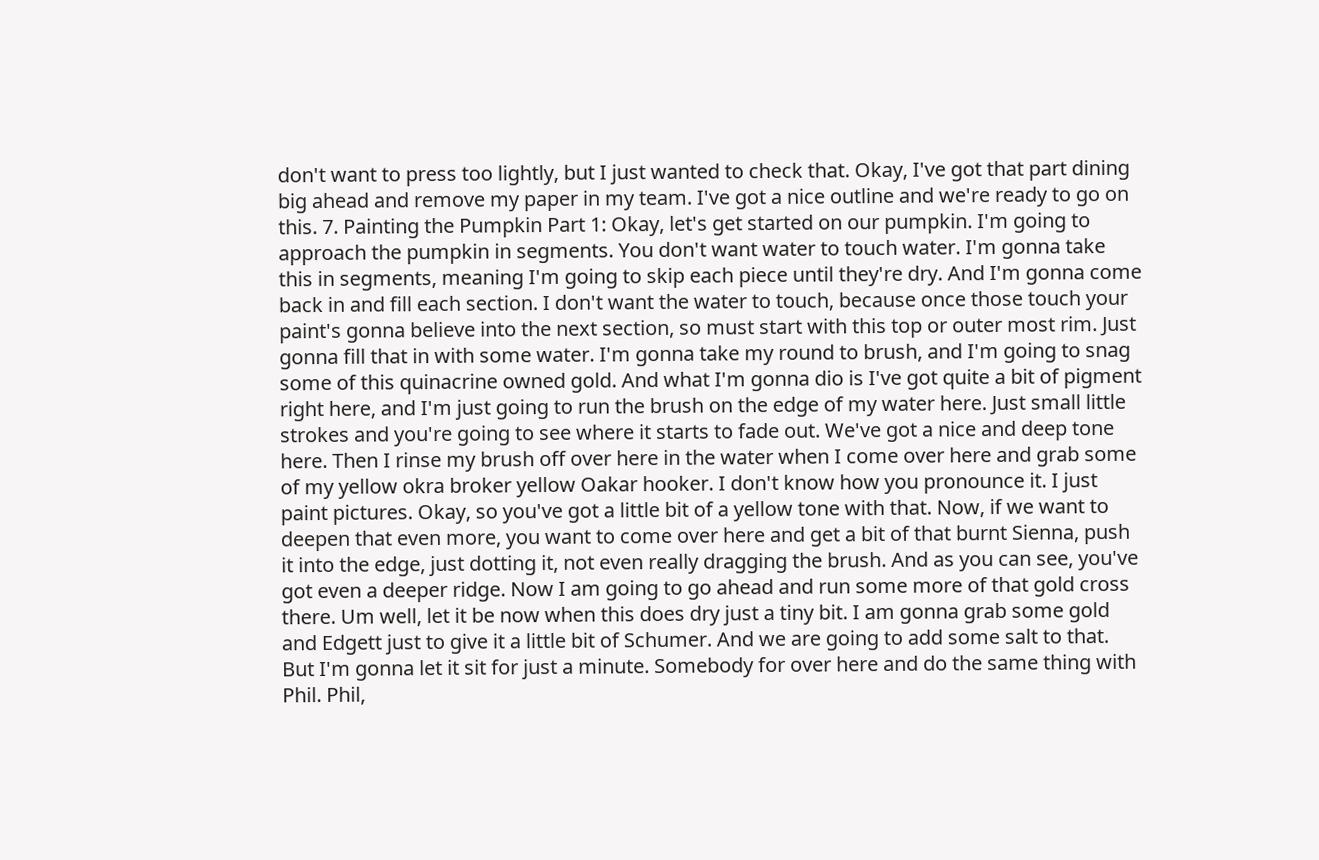don't want to press too lightly, but I just wanted to check that. Okay, I've got that part dining big ahead and remove my paper in my team. I've got a nice outline and we're ready to go on this. 7. Painting the Pumpkin Part 1: Okay, let's get started on our pumpkin. I'm going to approach the pumpkin in segments. You don't want water to touch water. I'm gonna take this in segments, meaning I'm going to skip each piece until they're dry. And I'm gonna come back in and fill each section. I don't want the water to touch, because once those touch your paint's gonna believe into the next section, so must start with this top or outer most rim. Just gonna fill that in with some water. I'm gonna take my round to brush, and I'm going to snag some of this quinacrine owned gold. And what I'm gonna dio is I've got quite a bit of pigment right here, and I'm just going to run the brush on the edge of my water here. Just small little strokes and you're going to see where it starts to fade out. We've got a nice and deep tone here. Then I rinse my brush off over here in the water when I come over here and grab some of my yellow okra broker yellow Oakar hooker. I don't know how you pronounce it. I just paint pictures. Okay, so you've got a little bit of a yellow tone with that. Now, if we want to deepen that even more, you want to come over here and get a bit of that burnt Sienna, push it into the edge, just dotting it, not even really dragging the brush. And as you can see, you've got even a deeper ridge. Now I am going to go ahead and run some more of that gold cross there. Um well, let it be now when this does dry just a tiny bit. I am gonna grab some gold and Edgett just to give it a little bit of Schumer. And we are going to add some salt to that. But I'm gonna let it sit for just a minute. Somebody for over here and do the same thing with Phil. Phil,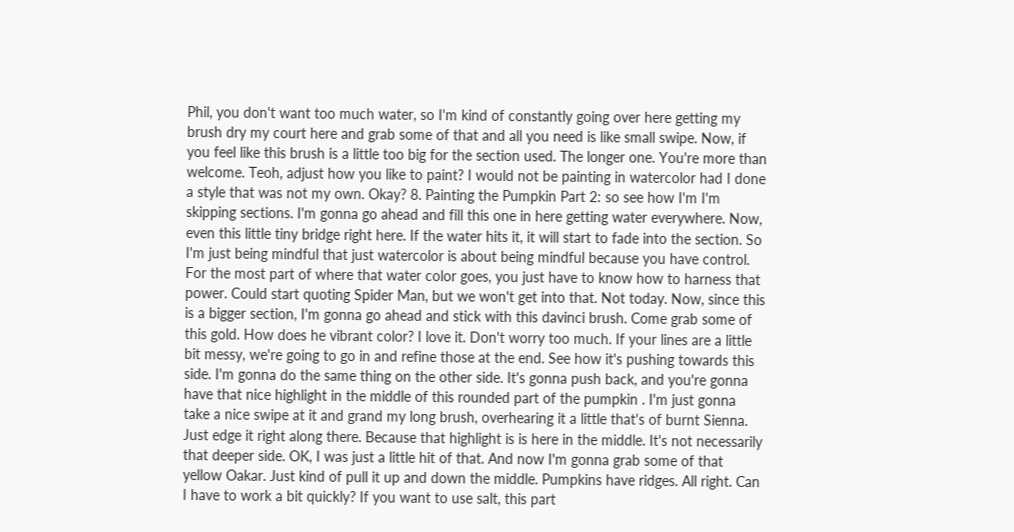Phil, you don't want too much water, so I'm kind of constantly going over here getting my brush dry my court here and grab some of that and all you need is like small swipe. Now, if you feel like this brush is a little too big for the section used. The longer one. You're more than welcome. Teoh, adjust how you like to paint? I would not be painting in watercolor had I done a style that was not my own. Okay? 8. Painting the Pumpkin Part 2: so see how I'm I'm skipping sections. I'm gonna go ahead and fill this one in here getting water everywhere. Now, even this little tiny bridge right here. If the water hits it, it will start to fade into the section. So I'm just being mindful that just watercolor is about being mindful because you have control. For the most part of where that water color goes, you just have to know how to harness that power. Could start quoting Spider Man, but we won't get into that. Not today. Now, since this is a bigger section, I'm gonna go ahead and stick with this davinci brush. Come grab some of this gold. How does he vibrant color? I love it. Don't worry too much. If your lines are a little bit messy, we're going to go in and refine those at the end. See how it's pushing towards this side. I'm gonna do the same thing on the other side. It's gonna push back, and you're gonna have that nice highlight in the middle of this rounded part of the pumpkin . I'm just gonna take a nice swipe at it and grand my long brush, overhearing it a little that's of burnt Sienna. Just edge it right along there. Because that highlight is is here in the middle. It's not necessarily that deeper side. OK, I was just a little hit of that. And now I'm gonna grab some of that yellow Oakar. Just kind of pull it up and down the middle. Pumpkins have ridges. All right. Can I have to work a bit quickly? If you want to use salt, this part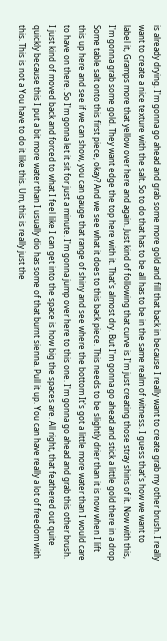is already drying. I'm gonna go ahead and grab some more gold and fill that back in because I really want to create grab my other brush. I really want to create a nice texture with the salt. So to do that has to be all has to be in the same realm of witness. I guess that's how we want to label it, Gramps more that yellow over here and again. Just kind of following that curve is I'm just creating those stray shins of it. Now with this, I'm gonna grab some gold. They want edge the top here with it. That's almost dry. But I'm gonna go ahead and stick a little gold there in a drop Some table salt onto this first piece, okay? And we see what it does to this back piece. This needs to be slightly drier than it is now when I lift this up here and see if we can show, you can gauge that range of shiny and see where the bottom It's got a little more water than I would care to have on there. So I'm gonna let it sit for just a minute. I'm gonna jump over here to this one. I'm gonna go ahead and grab this other brush. I just kind of moved back and forced to what I feel like I can get into the space is how big the spaces are. All right, that feathered out quite quickly because this I put a bit more water than I usually dio has some of that burnt sienna. Pull it up. You can have really a lot of freedom with this. This is not a You have to do it like this. Um, this is really just the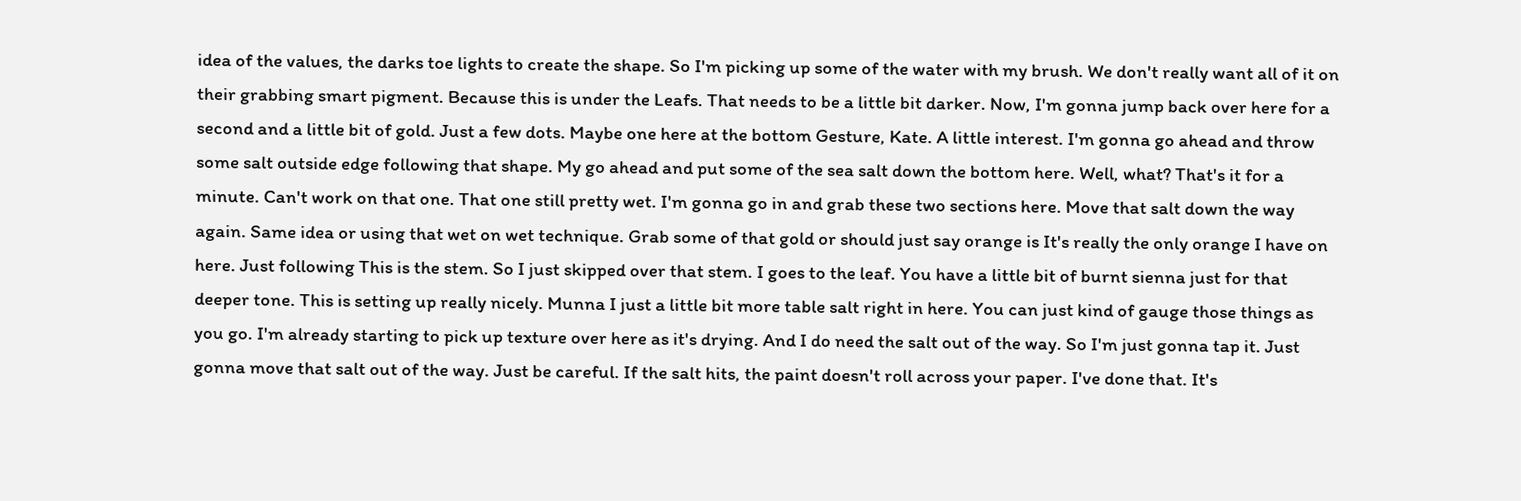idea of the values, the darks toe lights to create the shape. So I'm picking up some of the water with my brush. We don't really want all of it on their grabbing smart pigment. Because this is under the Leafs. That needs to be a little bit darker. Now, I'm gonna jump back over here for a second and a little bit of gold. Just a few dots. Maybe one here at the bottom Gesture, Kate. A little interest. I'm gonna go ahead and throw some salt outside edge following that shape. My go ahead and put some of the sea salt down the bottom here. Well, what? That's it for a minute. Can't work on that one. That one still pretty wet. I'm gonna go in and grab these two sections here. Move that salt down the way again. Same idea or using that wet on wet technique. Grab some of that gold or should just say orange is It's really the only orange I have on here. Just following This is the stem. So I just skipped over that stem. I goes to the leaf. You have a little bit of burnt sienna just for that deeper tone. This is setting up really nicely. Munna I just a little bit more table salt right in here. You can just kind of gauge those things as you go. I'm already starting to pick up texture over here as it's drying. And I do need the salt out of the way. So I'm just gonna tap it. Just gonna move that salt out of the way. Just be careful. If the salt hits, the paint doesn't roll across your paper. I've done that. It's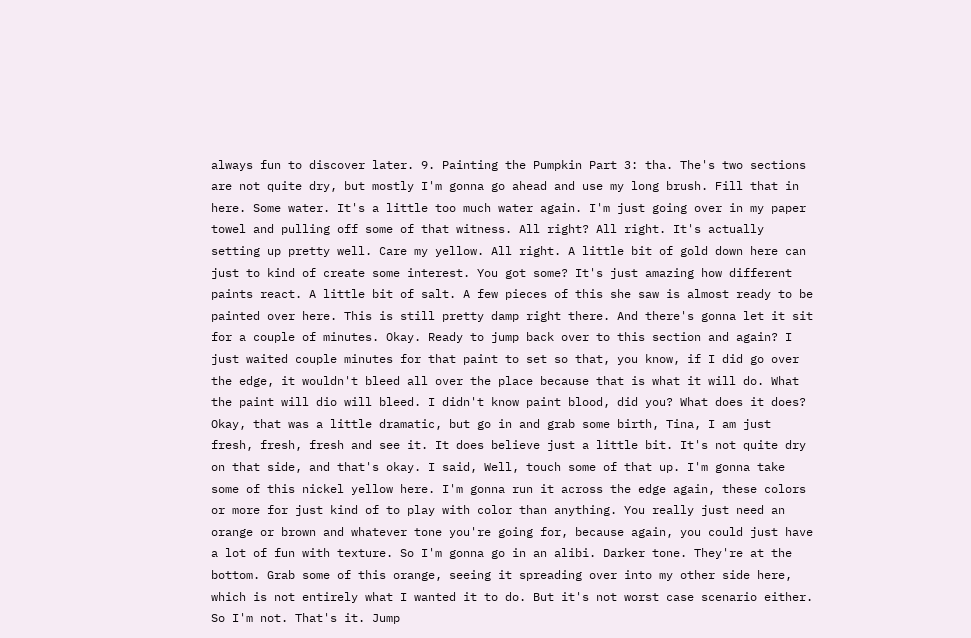always fun to discover later. 9. Painting the Pumpkin Part 3: tha. The's two sections are not quite dry, but mostly I'm gonna go ahead and use my long brush. Fill that in here. Some water. It's a little too much water again. I'm just going over in my paper towel and pulling off some of that witness. All right? All right. It's actually setting up pretty well. Care my yellow. All right. A little bit of gold down here can just to kind of create some interest. You got some? It's just amazing how different paints react. A little bit of salt. A few pieces of this she saw is almost ready to be painted over here. This is still pretty damp right there. And there's gonna let it sit for a couple of minutes. Okay. Ready to jump back over to this section and again? I just waited couple minutes for that paint to set so that, you know, if I did go over the edge, it wouldn't bleed all over the place because that is what it will do. What the paint will dio will bleed. I didn't know paint blood, did you? What does it does? Okay, that was a little dramatic, but go in and grab some birth, Tina, I am just fresh, fresh, fresh and see it. It does believe just a little bit. It's not quite dry on that side, and that's okay. I said, Well, touch some of that up. I'm gonna take some of this nickel yellow here. I'm gonna run it across the edge again, these colors or more for just kind of to play with color than anything. You really just need an orange or brown and whatever tone you're going for, because again, you could just have a lot of fun with texture. So I'm gonna go in an alibi. Darker tone. They're at the bottom. Grab some of this orange, seeing it spreading over into my other side here, which is not entirely what I wanted it to do. But it's not worst case scenario either. So I'm not. That's it. Jump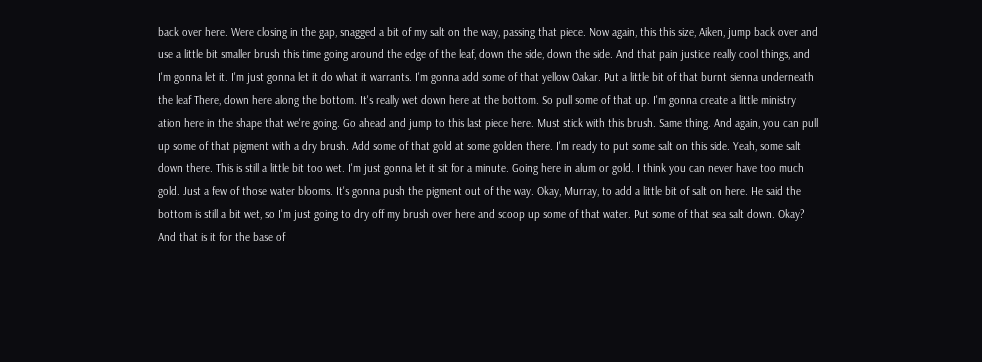back over here. Were closing in the gap, snagged a bit of my salt on the way, passing that piece. Now again, this this size, Aiken, jump back over and use a little bit smaller brush this time going around the edge of the leaf, down the side, down the side. And that pain justice really cool things, and I'm gonna let it. I'm just gonna let it do what it warrants. I'm gonna add some of that yellow Oakar. Put a little bit of that burnt sienna underneath the leaf There, down here along the bottom. It's really wet down here at the bottom. So pull some of that up. I'm gonna create a little ministry ation here in the shape that we're going. Go ahead and jump to this last piece here. Must stick with this brush. Same thing. And again, you can pull up some of that pigment with a dry brush. Add some of that gold at some golden there. I'm ready to put some salt on this side. Yeah, some salt down there. This is still a little bit too wet. I'm just gonna let it sit for a minute. Going here in alum or gold. I think you can never have too much gold. Just a few of those water blooms. It's gonna push the pigment out of the way. Okay, Murray, to add a little bit of salt on here. He said the bottom is still a bit wet, so I'm just going to dry off my brush over here and scoop up some of that water. Put some of that sea salt down. Okay? And that is it for the base of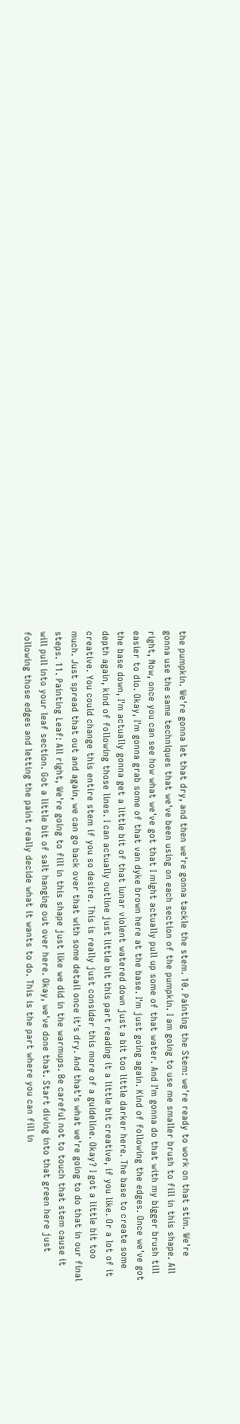the pumpkin. We're gonna let that dry, and then we're gonna tackle the stem. 10. Painting the Stem: we're ready to work on that stim. We're gonna use the same techniques that we've been using on each section of the pumpkin. I am going to use me smaller brush to fill in this shape. All right, Now, once you can see how what we've got that I might actually pull up some of that water. And I'm gonna do that with my bigger brush till easier to dio. Okay, I'm gonna grab some of that van dyke brown here at the base. I'm just going again. Kind of following the edges. Once we've got the base down, I'm actually gonna get a little bit of that lunar violent watered down just a bit too little darker here. The base to create some depth again, kind of following those lines. I can actually outline just little bit this part reading it a little bit creative, if you like. Or a lot of it creative. You could change this entire stem if you so desire. This is really just consider this more of a guideline. Okay? I got a little bit too much. Just spread that out and again, we can go back over that with some detail once it's dry. And that's what we're going to do that in our final steps. 11. Painting Leaf: All right, We're going to fill in this shape just like we did in the warmups. Be careful not to touch that stem cause it will pull into your leaf section. Got a little bit of salt hanging out over here. Okay, we've done that. Start diving into that green here just following those edges and letting the paint really decide what it wants to do. This is the part where you can fill in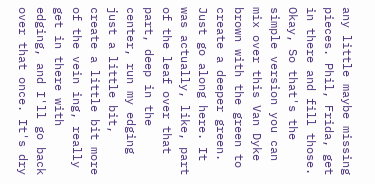any little maybe missing pieces. Phil, Frida, get in there and fill those. Okay, So that's the simple version you can mix over this Van Dyke brown with the green to create a deeper green. Just go along here. It was actually, like, part of the leaf over that part, deep in the center, run my edging just a little bit, create a little bit more of the vein ing, really get in there with edging, and I'll go back over that once. It's dry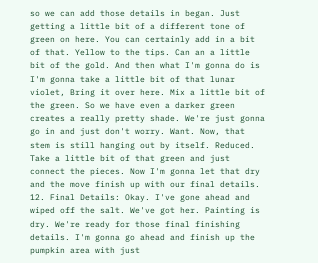so we can add those details in began. Just getting a little bit of a different tone of green on here. You can certainly add in a bit of that. Yellow to the tips. Can an a little bit of the gold. And then what I'm gonna do is I'm gonna take a little bit of that lunar violet, Bring it over here. Mix a little bit of the green. So we have even a darker green creates a really pretty shade. We're just gonna go in and just don't worry. Want. Now, that stem is still hanging out by itself. Reduced. Take a little bit of that green and just connect the pieces. Now I'm gonna let that dry and the move finish up with our final details. 12. Final Details: Okay. I've gone ahead and wiped off the salt. We've got her. Painting is dry. We're ready for those final finishing details. I'm gonna go ahead and finish up the pumpkin area with just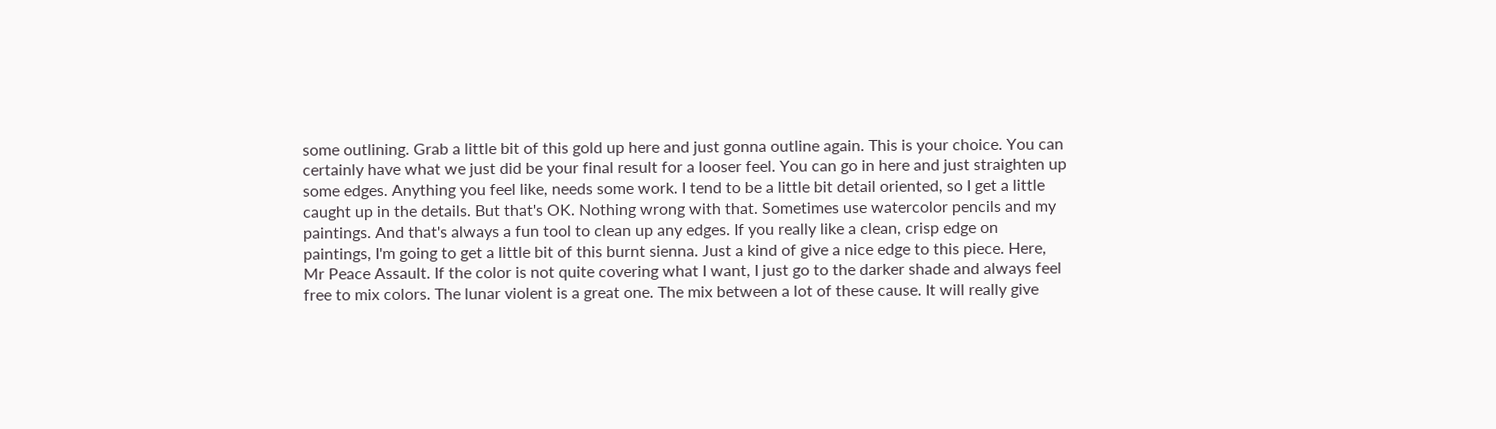some outlining. Grab a little bit of this gold up here and just gonna outline again. This is your choice. You can certainly have what we just did be your final result for a looser feel. You can go in here and just straighten up some edges. Anything you feel like, needs some work. I tend to be a little bit detail oriented, so I get a little caught up in the details. But that's OK. Nothing wrong with that. Sometimes use watercolor pencils and my paintings. And that's always a fun tool to clean up any edges. If you really like a clean, crisp edge on paintings, I'm going to get a little bit of this burnt sienna. Just a kind of give a nice edge to this piece. Here, Mr Peace Assault. If the color is not quite covering what I want, I just go to the darker shade and always feel free to mix colors. The lunar violent is a great one. The mix between a lot of these cause. It will really give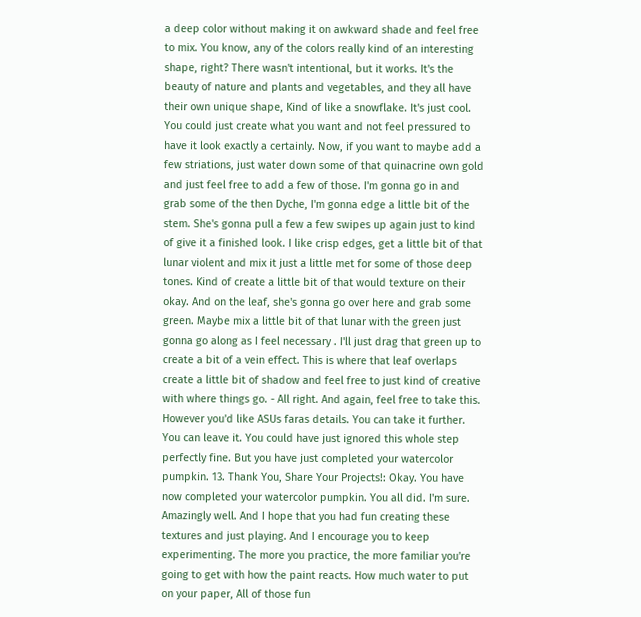a deep color without making it on awkward shade and feel free to mix. You know, any of the colors really kind of an interesting shape, right? There wasn't intentional, but it works. It's the beauty of nature and plants and vegetables, and they all have their own unique shape, Kind of like a snowflake. It's just cool. You could just create what you want and not feel pressured to have it look exactly a certainly. Now, if you want to maybe add a few striations, just water down some of that quinacrine own gold and just feel free to add a few of those. I'm gonna go in and grab some of the then Dyche, I'm gonna edge a little bit of the stem. She's gonna pull a few a few swipes up again just to kind of give it a finished look. I like crisp edges, get a little bit of that lunar violent and mix it just a little met for some of those deep tones. Kind of create a little bit of that would texture on their okay. And on the leaf, she's gonna go over here and grab some green. Maybe mix a little bit of that lunar with the green just gonna go along as I feel necessary . I'll just drag that green up to create a bit of a vein effect. This is where that leaf overlaps create a little bit of shadow and feel free to just kind of creative with where things go. - All right. And again, feel free to take this. However you'd like ASUs faras details. You can take it further. You can leave it. You could have just ignored this whole step perfectly fine. But you have just completed your watercolor pumpkin. 13. Thank You, Share Your Projects!: Okay. You have now completed your watercolor pumpkin. You all did. I'm sure. Amazingly well. And I hope that you had fun creating these textures and just playing. And I encourage you to keep experimenting. The more you practice, the more familiar you're going to get with how the paint reacts. How much water to put on your paper, All of those fun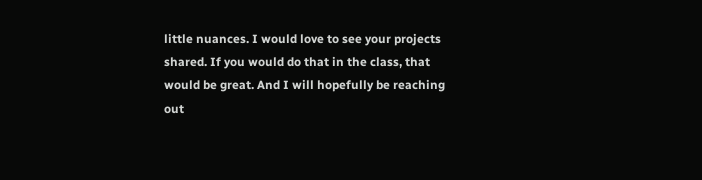little nuances. I would love to see your projects shared. If you would do that in the class, that would be great. And I will hopefully be reaching out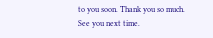to you soon. Thank you so much. See you next time.